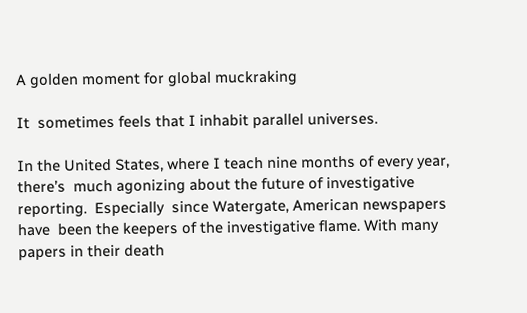A golden moment for global muckraking

It  sometimes feels that I inhabit parallel universes.

In the United States, where I teach nine months of every year, there’s  much agonizing about the future of investigative reporting.  Especially  since Watergate, American newspapers have  been the keepers of the investigative flame. With many papers in their death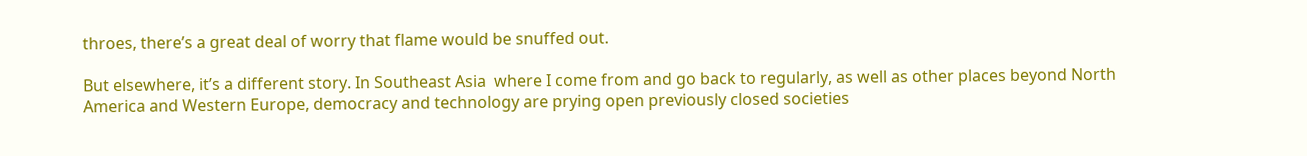throes, there’s a great deal of worry that flame would be snuffed out.

But elsewhere, it’s a different story. In Southeast Asia  where I come from and go back to regularly, as well as other places beyond North America and Western Europe, democracy and technology are prying open previously closed societies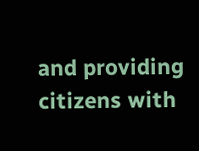and providing citizens with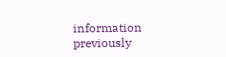information previously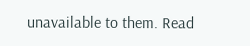unavailable to them. Read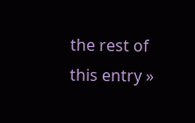the rest of this entry »